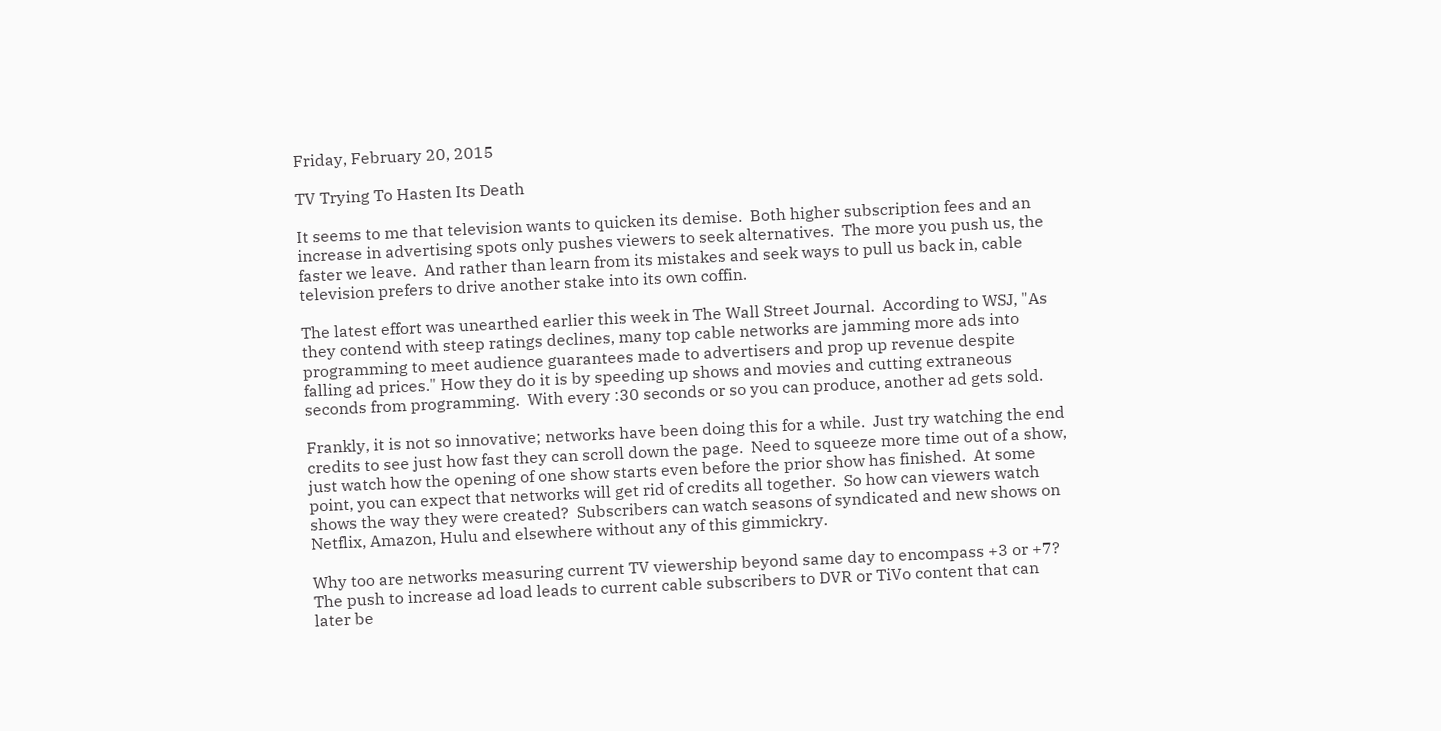Friday, February 20, 2015

TV Trying To Hasten Its Death

It seems to me that television wants to quicken its demise.  Both higher subscription fees and an increase in advertising spots only pushes viewers to seek alternatives.  The more you push us, the faster we leave.  And rather than learn from its mistakes and seek ways to pull us back in, cable television prefers to drive another stake into its own coffin.

The latest effort was unearthed earlier this week in The Wall Street Journal.  According to WSJ, "As they contend with steep ratings declines, many top cable networks are jamming more ads into programming to meet audience guarantees made to advertisers and prop up revenue despite falling ad prices." How they do it is by speeding up shows and movies and cutting extraneous seconds from programming.  With every :30 seconds or so you can produce, another ad gets sold.

Frankly, it is not so innovative; networks have been doing this for a while.  Just try watching the end credits to see just how fast they can scroll down the page.  Need to squeeze more time out of a show, just watch how the opening of one show starts even before the prior show has finished.  At some point, you can expect that networks will get rid of credits all together.  So how can viewers watch shows the way they were created?  Subscribers can watch seasons of syndicated and new shows on Netflix, Amazon, Hulu and elsewhere without any of this gimmickry.

Why too are networks measuring current TV viewership beyond same day to encompass +3 or +7?  The push to increase ad load leads to current cable subscribers to DVR or TiVo content that can later be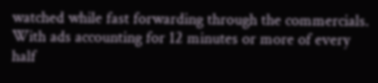watched while fast forwarding through the commercials.  With ads accounting for 12 minutes or more of every half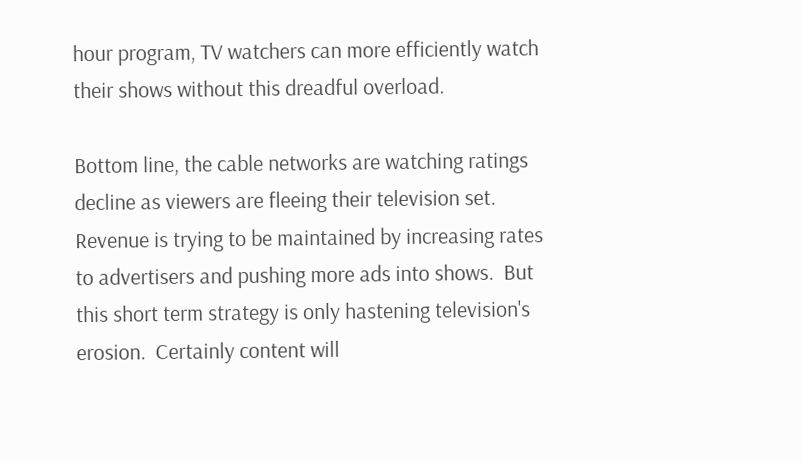hour program, TV watchers can more efficiently watch their shows without this dreadful overload.

Bottom line, the cable networks are watching ratings decline as viewers are fleeing their television set.  Revenue is trying to be maintained by increasing rates to advertisers and pushing more ads into shows.  But this short term strategy is only hastening television's erosion.  Certainly content will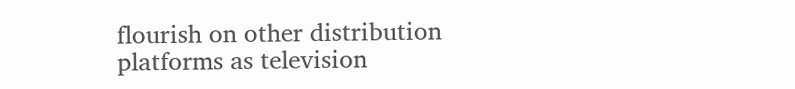flourish on other distribution platforms as television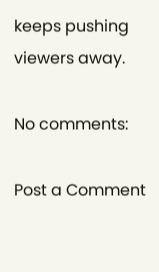keeps pushing viewers away.

No comments:

Post a Comment